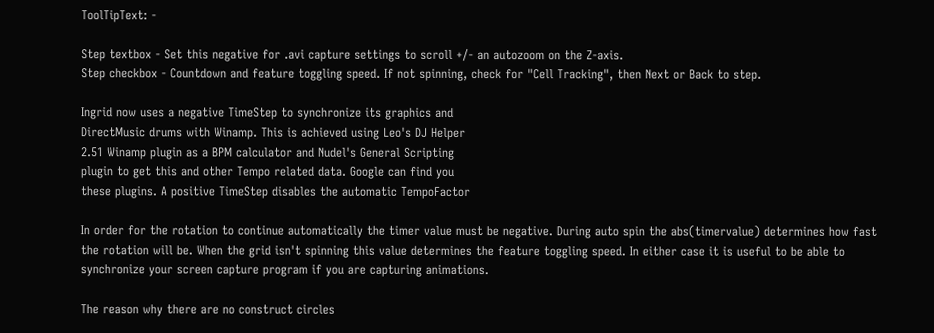ToolTipText: -

Step textbox - Set this negative for .avi capture settings to scroll +/- an autozoom on the Z-axis.
Step checkbox - Countdown and feature toggling speed. If not spinning, check for "Cell Tracking", then Next or Back to step.

Ingrid now uses a negative TimeStep to synchronize its graphics and
DirectMusic drums with Winamp. This is achieved using Leo's DJ Helper
2.51 Winamp plugin as a BPM calculator and Nudel's General Scripting
plugin to get this and other Tempo related data. Google can find you
these plugins. A positive TimeStep disables the automatic TempoFactor

In order for the rotation to continue automatically the timer value must be negative. During auto spin the abs(timervalue) determines how fast the rotation will be. When the grid isn't spinning this value determines the feature toggling speed. In either case it is useful to be able to synchronize your screen capture program if you are capturing animations.

The reason why there are no construct circles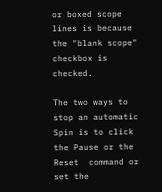or boxed scope lines is because the "blank scope" checkbox is checked.

The two ways to stop an automatic Spin is to click the Pause or the Reset  command or set the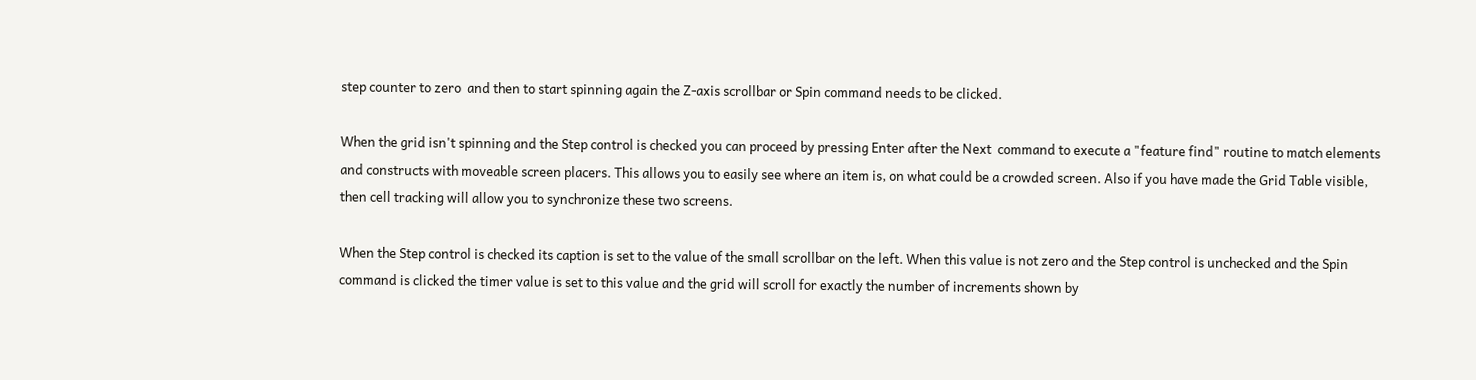step counter to zero  and then to start spinning again the Z-axis scrollbar or Spin command needs to be clicked.

When the grid isn't spinning and the Step control is checked you can proceed by pressing Enter after the Next  command to execute a "feature find" routine to match elements and constructs with moveable screen placers. This allows you to easily see where an item is, on what could be a crowded screen. Also if you have made the Grid Table visible, then cell tracking will allow you to synchronize these two screens.

When the Step control is checked its caption is set to the value of the small scrollbar on the left. When this value is not zero and the Step control is unchecked and the Spin command is clicked the timer value is set to this value and the grid will scroll for exactly the number of increments shown by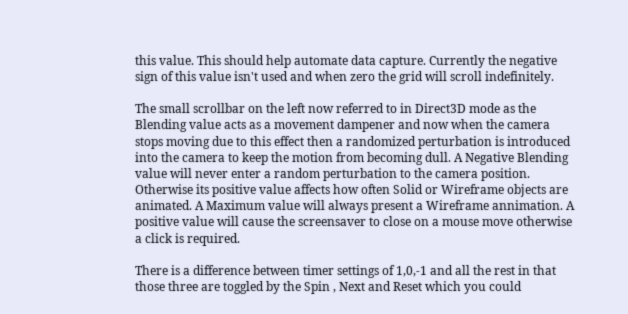this value. This should help automate data capture. Currently the negative sign of this value isn't used and when zero the grid will scroll indefinitely.

The small scrollbar on the left now referred to in Direct3D mode as the Blending value acts as a movement dampener and now when the camera stops moving due to this effect then a randomized perturbation is introduced into the camera to keep the motion from becoming dull. A Negative Blending value will never enter a random perturbation to the camera position. Otherwise its positive value affects how often Solid or Wireframe objects are animated. A Maximum value will always present a Wireframe annimation. A positive value will cause the screensaver to close on a mouse move otherwise a click is required.

There is a difference between timer settings of 1,0,-1 and all the rest in that those three are toggled by the Spin , Next and Reset which you could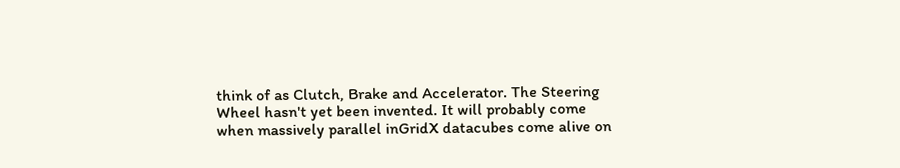think of as Clutch, Brake and Accelerator. The Steering Wheel hasn't yet been invented. It will probably come when massively parallel inGridX datacubes come alive on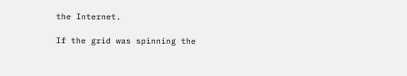the Internet.

If the grid was spinning the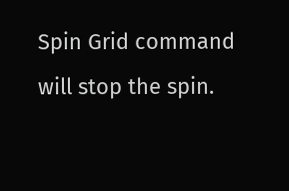Spin Grid command will stop the spin.